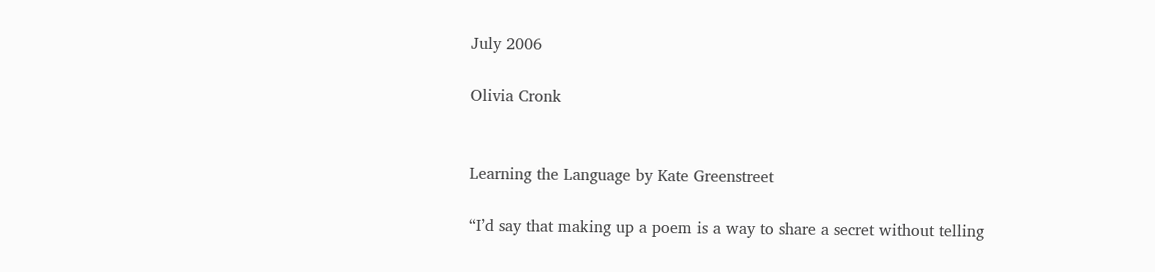July 2006

Olivia Cronk


Learning the Language by Kate Greenstreet

“I’d say that making up a poem is a way to share a secret without telling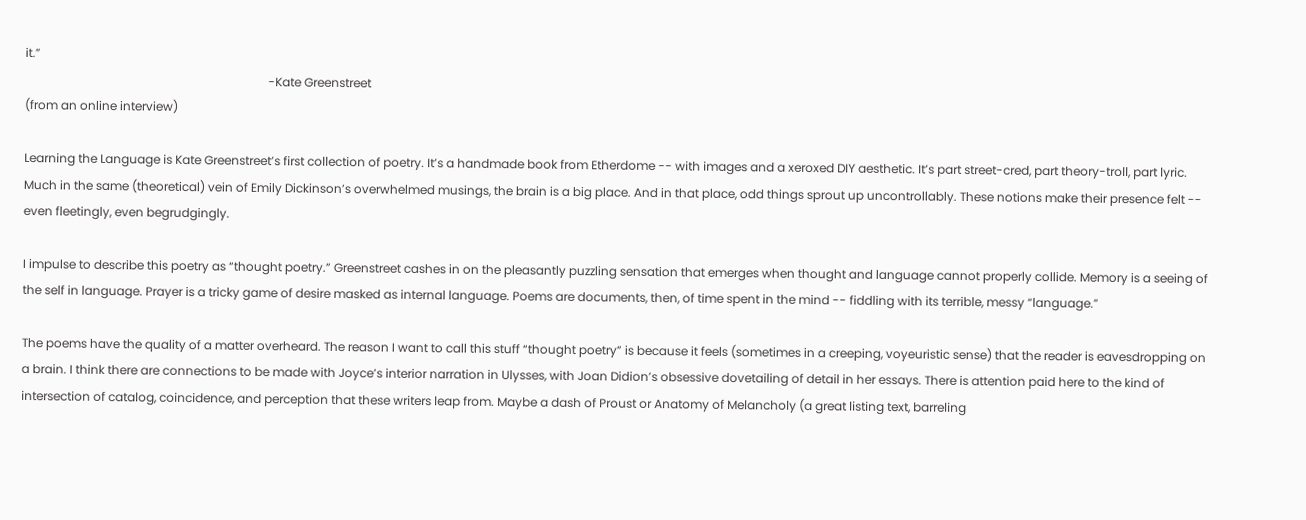it.”
                                                                                 -Kate Greenstreet
(from an online interview)

Learning the Language is Kate Greenstreet’s first collection of poetry. It’s a handmade book from Etherdome -- with images and a xeroxed DIY aesthetic. It’s part street-cred, part theory-troll, part lyric. Much in the same (theoretical) vein of Emily Dickinson’s overwhelmed musings, the brain is a big place. And in that place, odd things sprout up uncontrollably. These notions make their presence felt -- even fleetingly, even begrudgingly.

I impulse to describe this poetry as “thought poetry.” Greenstreet cashes in on the pleasantly puzzling sensation that emerges when thought and language cannot properly collide. Memory is a seeing of the self in language. Prayer is a tricky game of desire masked as internal language. Poems are documents, then, of time spent in the mind -- fiddling with its terrible, messy “language.”

The poems have the quality of a matter overheard. The reason I want to call this stuff “thought poetry” is because it feels (sometimes in a creeping, voyeuristic sense) that the reader is eavesdropping on a brain. I think there are connections to be made with Joyce’s interior narration in Ulysses, with Joan Didion’s obsessive dovetailing of detail in her essays. There is attention paid here to the kind of intersection of catalog, coincidence, and perception that these writers leap from. Maybe a dash of Proust or Anatomy of Melancholy (a great listing text, barreling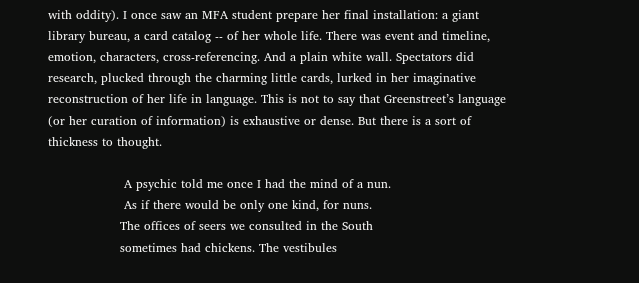with oddity). I once saw an MFA student prepare her final installation: a giant library bureau, a card catalog -- of her whole life. There was event and timeline, emotion, characters, cross-referencing. And a plain white wall. Spectators did research, plucked through the charming little cards, lurked in her imaginative reconstruction of her life in language. This is not to say that Greenstreet’s language (or her curation of information) is exhaustive or dense. But there is a sort of thickness to thought.

                   A psychic told me once I had the mind of a nun.
                   As if there would be only one kind, for nuns.
                  The offices of seers we consulted in the South
                  sometimes had chickens. The vestibules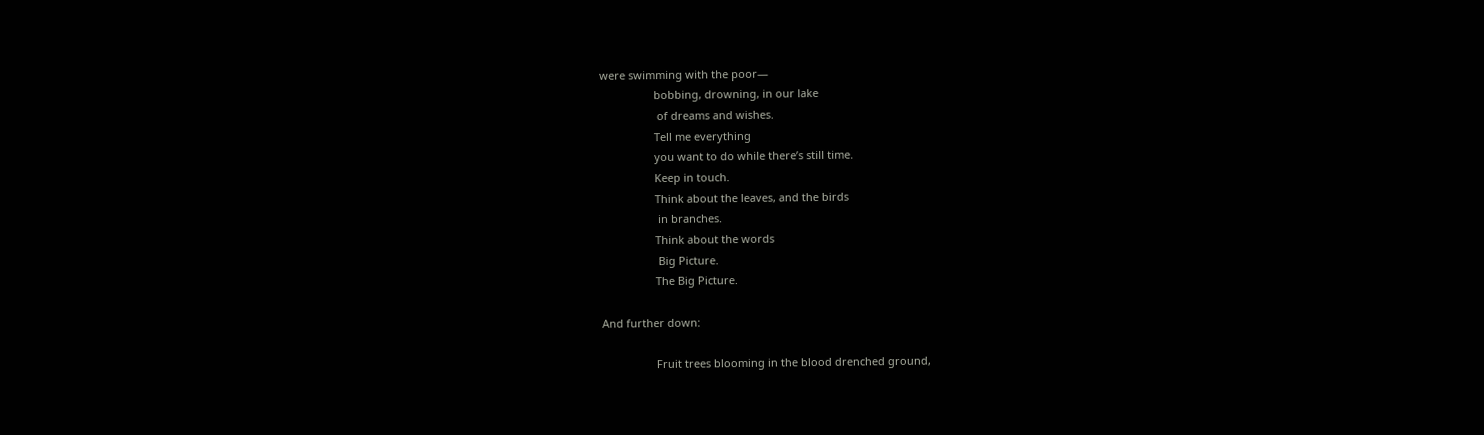were swimming with the poor—
                  bobbing, drowning, in our lake
                   of dreams and wishes.
                  Tell me everything
                  you want to do while there’s still time.
                  Keep in touch.
                  Think about the leaves, and the birds
                   in branches.
                  Think about the words
                   Big Picture.
                  The Big Picture.

And further down:

                  Fruit trees blooming in the blood drenched ground,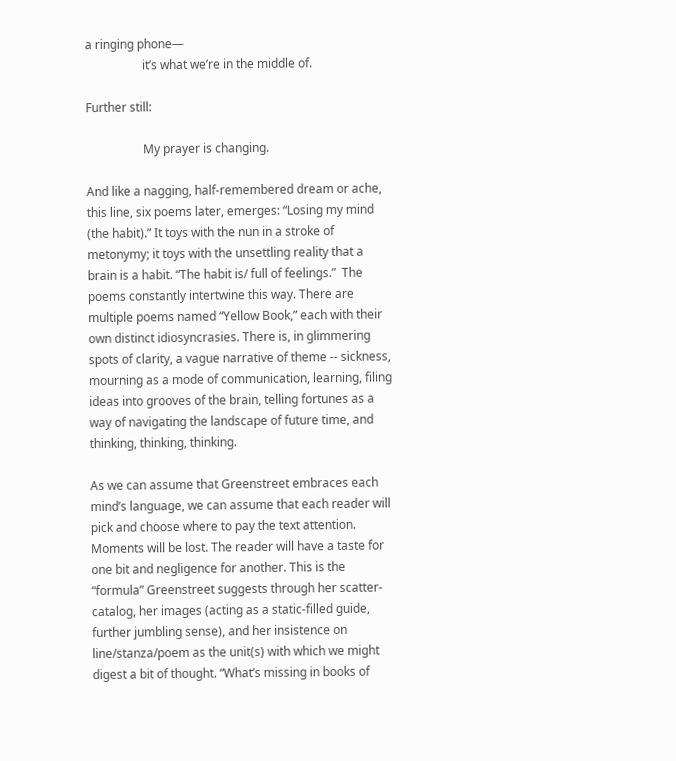a ringing phone—
                   it’s what we’re in the middle of.

Further still:

                   My prayer is changing.

And like a nagging, half-remembered dream or ache, this line, six poems later, emerges: “Losing my mind (the habit).” It toys with the nun in a stroke of metonymy; it toys with the unsettling reality that a brain is a habit. “The habit is/ full of feelings.”  The poems constantly intertwine this way. There are multiple poems named “Yellow Book,” each with their own distinct idiosyncrasies. There is, in glimmering spots of clarity, a vague narrative of theme -- sickness, mourning as a mode of communication, learning, filing ideas into grooves of the brain, telling fortunes as a way of navigating the landscape of future time, and thinking, thinking, thinking.

As we can assume that Greenstreet embraces each mind’s language, we can assume that each reader will pick and choose where to pay the text attention. Moments will be lost. The reader will have a taste for one bit and negligence for another. This is the “formula” Greenstreet suggests through her scatter-catalog, her images (acting as a static-filled guide, further jumbling sense), and her insistence on line/stanza/poem as the unit(s) with which we might digest a bit of thought. “What’s missing in books of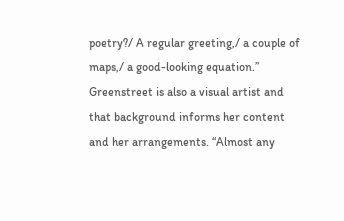poetry?/ A regular greeting,/ a couple of maps,/ a good-looking equation.” Greenstreet is also a visual artist and that background informs her content and her arrangements. “Almost any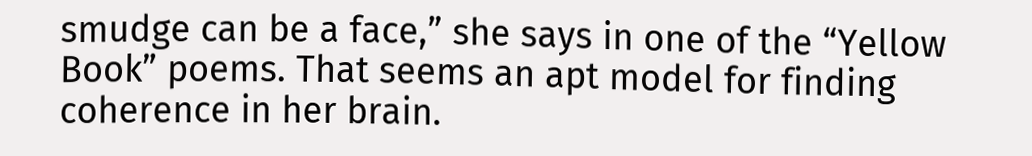smudge can be a face,” she says in one of the “Yellow Book” poems. That seems an apt model for finding coherence in her brain.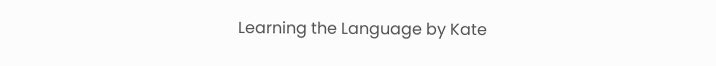Learning the Language by Kate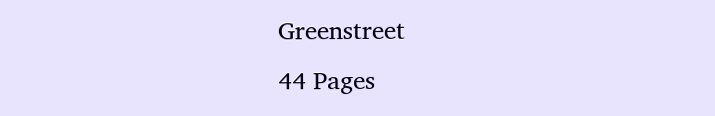Greenstreet
44 Pages